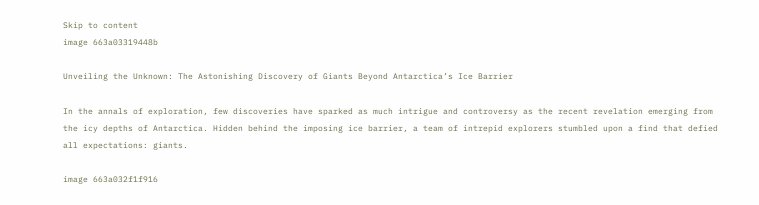Skip to content
image 663a03319448b

Unveiling the Unknown: The Astonishing Discovery of Giants Beyond Antarctica’s Ice Barrier

In the annals of exploration, few discoveries have sparked as much intrigue and controversy as the recent revelation emerging from the icy depths of Antarctica. Hidden behind the imposing ice barrier, a team of intrepid explorers stumbled upon a find that defied all expectations: giants.

image 663a032f1f916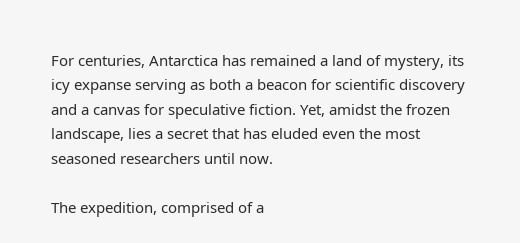For centuries, Antarctica has remained a land of mystery, its icy expanse serving as both a beacon for scientific discovery and a canvas for speculative fiction. Yet, amidst the frozen landscape, lies a secret that has eluded even the most seasoned researchers until now.

The expedition, comprised of a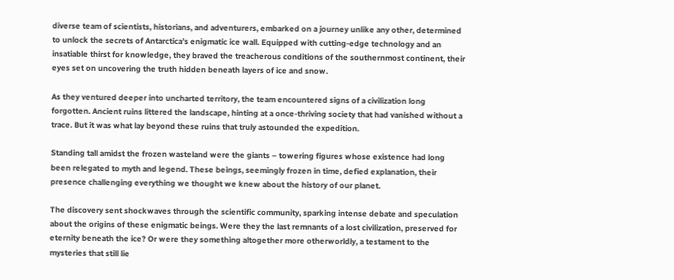diverse team of scientists, historians, and adventurers, embarked on a journey unlike any other, determined to unlock the secrets of Antarctica’s enigmatic ice wall. Equipped with cutting-edge technology and an insatiable thirst for knowledge, they braved the treacherous conditions of the southernmost continent, their eyes set on uncovering the truth hidden beneath layers of ice and snow.

As they ventured deeper into uncharted territory, the team encountered signs of a civilization long forgotten. Ancient ruins littered the landscape, hinting at a once-thriving society that had vanished without a trace. But it was what lay beyond these ruins that truly astounded the expedition.

Standing tall amidst the frozen wasteland were the giants – towering figures whose existence had long been relegated to myth and legend. These beings, seemingly frozen in time, defied explanation, their presence challenging everything we thought we knew about the history of our planet.

The discovery sent shockwaves through the scientific community, sparking intense debate and speculation about the origins of these enigmatic beings. Were they the last remnants of a lost civilization, preserved for eternity beneath the ice? Or were they something altogether more otherworldly, a testament to the mysteries that still lie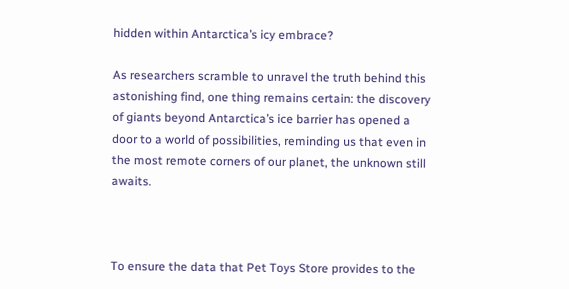hidden within Antarctica’s icy embrace?

As researchers scramble to unravel the truth behind this astonishing find, one thing remains certain: the discovery of giants beyond Antarctica’s ice barrier has opened a door to a world of possibilities, reminding us that even in the most remote corners of our planet, the unknown still awaits.



To ensure the data that Pet Toys Store provides to the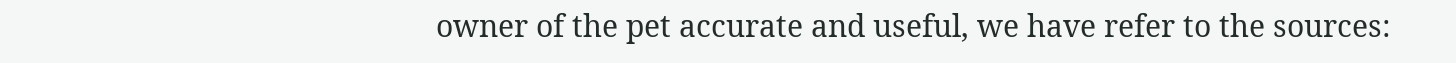owner of the pet accurate and useful, we have refer to the sources: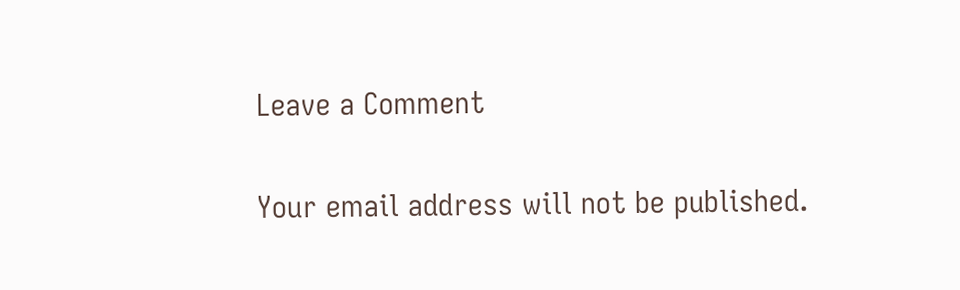Leave a Comment

Your email address will not be published.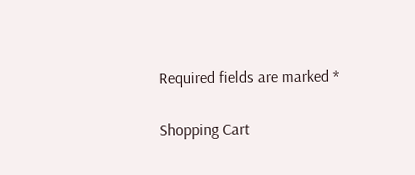Required fields are marked *

Shopping Cart